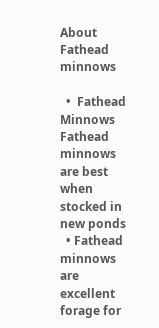About Fathead minnows

  •  Fathead Minnows Fathead minnows are best when stocked in new ponds
  • Fathead minnows are excellent forage for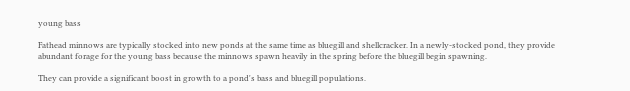young bass

Fathead minnows are typically stocked into new ponds at the same time as bluegill and shellcracker. In a newly-stocked pond, they provide abundant forage for the young bass because the minnows spawn heavily in the spring before the bluegill begin spawning.

They can provide a significant boost in growth to a pond's bass and bluegill populations.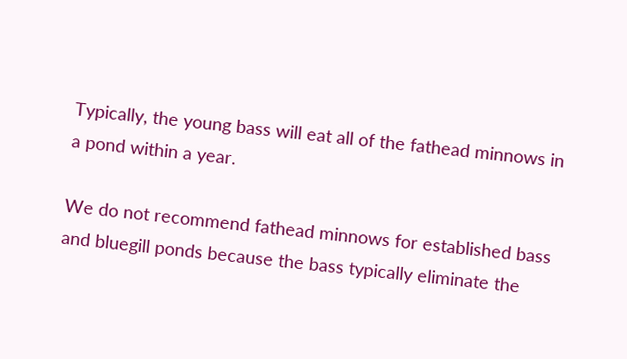Typically, the young bass will eat all of the fathead minnows in a pond within a year.

We do not recommend fathead minnows for established bass and bluegill ponds because the bass typically eliminate the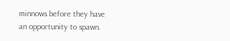minnows before they have an opportunity to spawn.